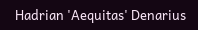Hadrian 'Aequitas' Denarius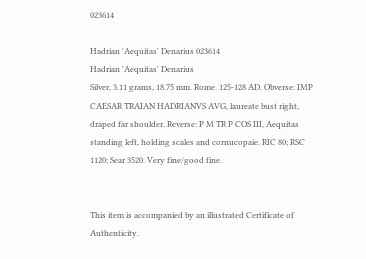023614

Hadrian 'Aequitas' Denarius 023614
Hadrian 'Aequitas' Denarius
Silver, 3.11 grams, 18.75 mm. Rome. 125-128 AD. Obverse: IMP CAESAR TRAIAN HADRIANVS AVG, laureate bust right, draped far shoulder. Reverse: P M TR P COS III, Aequitas standing left, holding scales and cornucopaie. RIC 80; RSC 1120; Sear 3520. Very fine/good fine.


This item is accompanied by an illustrated Certificate of Authenticity.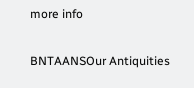more info

BNTAANSOur Antiquities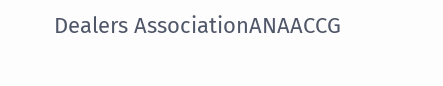Dealers AssociationANAACCG